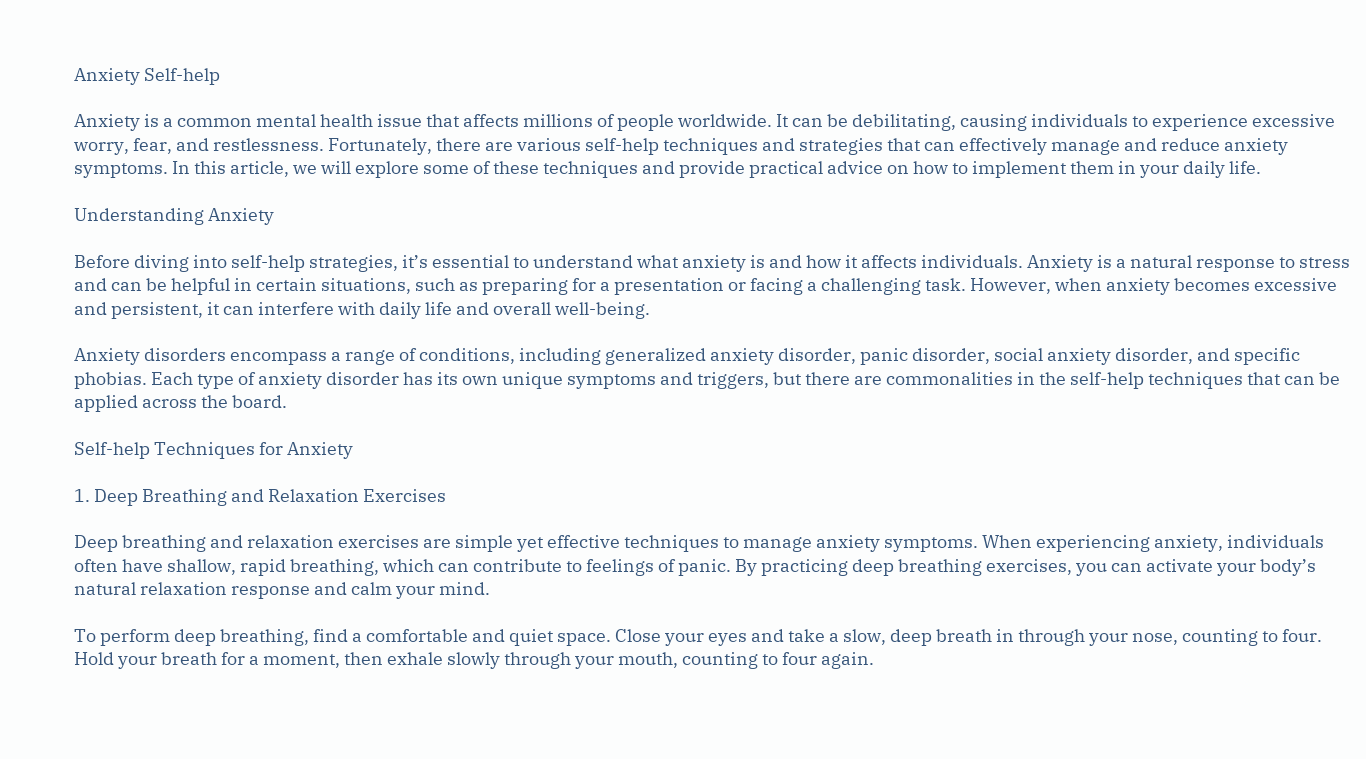Anxiety Self-help

Anxiety is a common mental health issue that affects millions of people worldwide. It can be debilitating, causing individuals to experience excessive worry, fear, and restlessness. Fortunately, there are various self-help techniques and strategies that can effectively manage and reduce anxiety symptoms. In this article, we will explore some of these techniques and provide practical advice on how to implement them in your daily life.

Understanding Anxiety

Before diving into self-help strategies, it’s essential to understand what anxiety is and how it affects individuals. Anxiety is a natural response to stress and can be helpful in certain situations, such as preparing for a presentation or facing a challenging task. However, when anxiety becomes excessive and persistent, it can interfere with daily life and overall well-being.

Anxiety disorders encompass a range of conditions, including generalized anxiety disorder, panic disorder, social anxiety disorder, and specific phobias. Each type of anxiety disorder has its own unique symptoms and triggers, but there are commonalities in the self-help techniques that can be applied across the board.

Self-help Techniques for Anxiety

1. Deep Breathing and Relaxation Exercises

Deep breathing and relaxation exercises are simple yet effective techniques to manage anxiety symptoms. When experiencing anxiety, individuals often have shallow, rapid breathing, which can contribute to feelings of panic. By practicing deep breathing exercises, you can activate your body’s natural relaxation response and calm your mind.

To perform deep breathing, find a comfortable and quiet space. Close your eyes and take a slow, deep breath in through your nose, counting to four. Hold your breath for a moment, then exhale slowly through your mouth, counting to four again.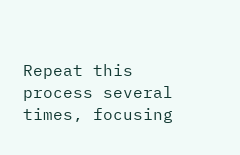Repeat this process several times, focusing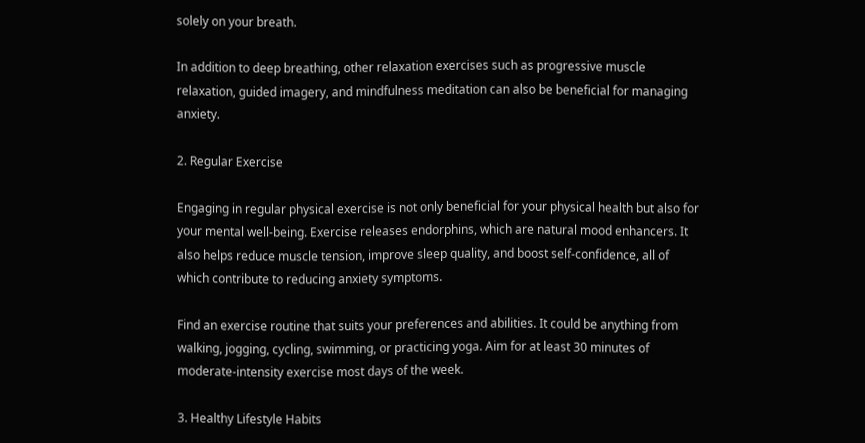solely on your breath.

In addition to deep breathing, other relaxation exercises such as progressive muscle relaxation, guided imagery, and mindfulness meditation can also be beneficial for managing anxiety.

2. Regular Exercise

Engaging in regular physical exercise is not only beneficial for your physical health but also for your mental well-being. Exercise releases endorphins, which are natural mood enhancers. It also helps reduce muscle tension, improve sleep quality, and boost self-confidence, all of which contribute to reducing anxiety symptoms.

Find an exercise routine that suits your preferences and abilities. It could be anything from walking, jogging, cycling, swimming, or practicing yoga. Aim for at least 30 minutes of moderate-intensity exercise most days of the week.

3. Healthy Lifestyle Habits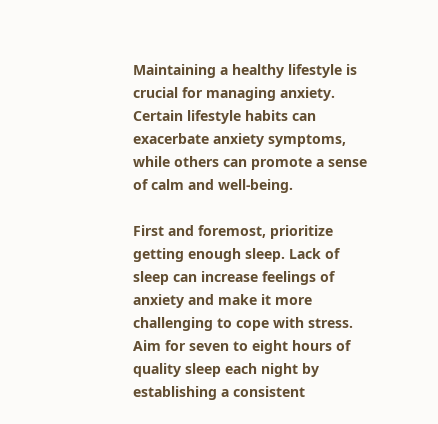Maintaining a healthy lifestyle is crucial for managing anxiety. Certain lifestyle habits can exacerbate anxiety symptoms, while others can promote a sense of calm and well-being.

First and foremost, prioritize getting enough sleep. Lack of sleep can increase feelings of anxiety and make it more challenging to cope with stress. Aim for seven to eight hours of quality sleep each night by establishing a consistent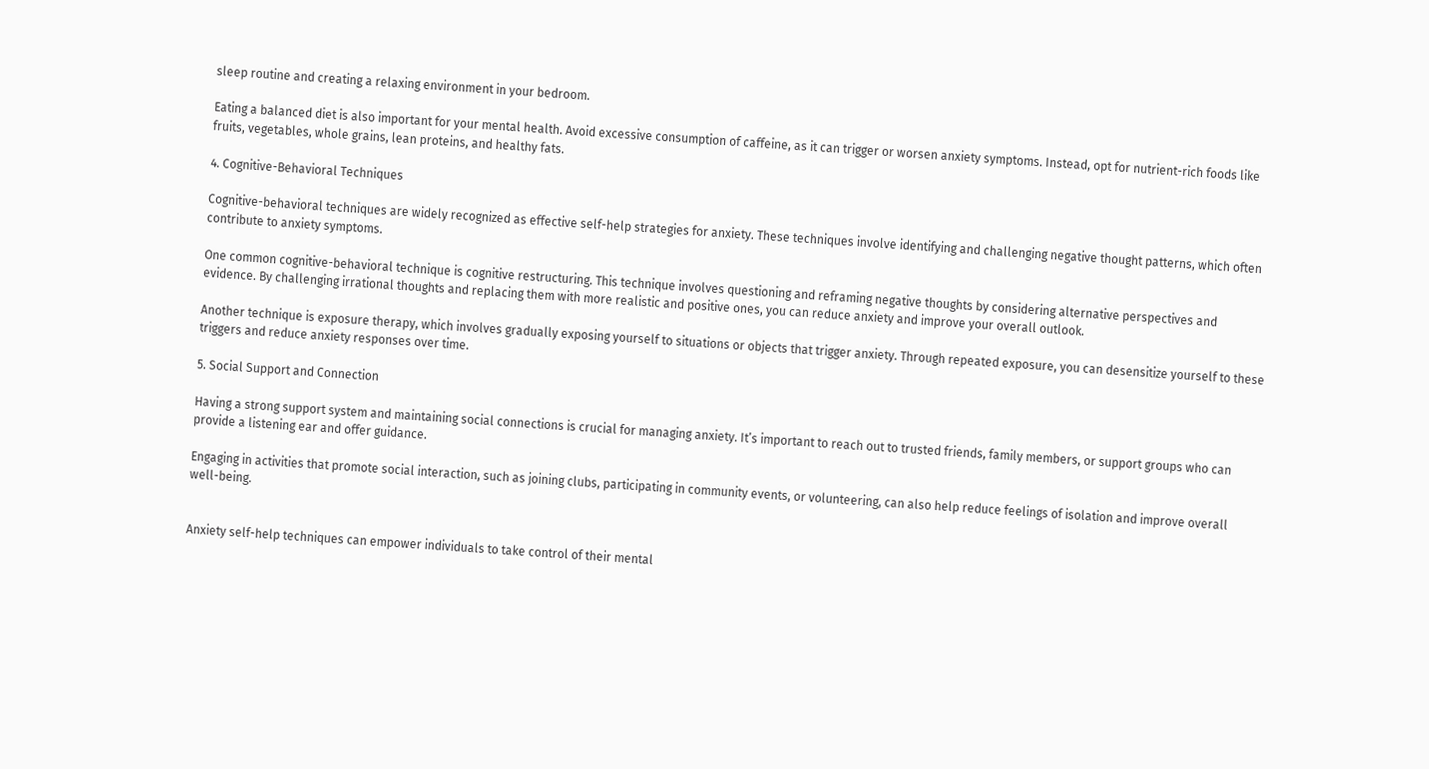sleep routine and creating a relaxing environment in your bedroom.

Eating a balanced diet is also important for your mental health. Avoid excessive consumption of caffeine, as it can trigger or worsen anxiety symptoms. Instead, opt for nutrient-rich foods like fruits, vegetables, whole grains, lean proteins, and healthy fats.

4. Cognitive-Behavioral Techniques

Cognitive-behavioral techniques are widely recognized as effective self-help strategies for anxiety. These techniques involve identifying and challenging negative thought patterns, which often contribute to anxiety symptoms.

One common cognitive-behavioral technique is cognitive restructuring. This technique involves questioning and reframing negative thoughts by considering alternative perspectives and evidence. By challenging irrational thoughts and replacing them with more realistic and positive ones, you can reduce anxiety and improve your overall outlook.

Another technique is exposure therapy, which involves gradually exposing yourself to situations or objects that trigger anxiety. Through repeated exposure, you can desensitize yourself to these triggers and reduce anxiety responses over time.

5. Social Support and Connection

Having a strong support system and maintaining social connections is crucial for managing anxiety. It’s important to reach out to trusted friends, family members, or support groups who can provide a listening ear and offer guidance.

Engaging in activities that promote social interaction, such as joining clubs, participating in community events, or volunteering, can also help reduce feelings of isolation and improve overall well-being.


Anxiety self-help techniques can empower individuals to take control of their mental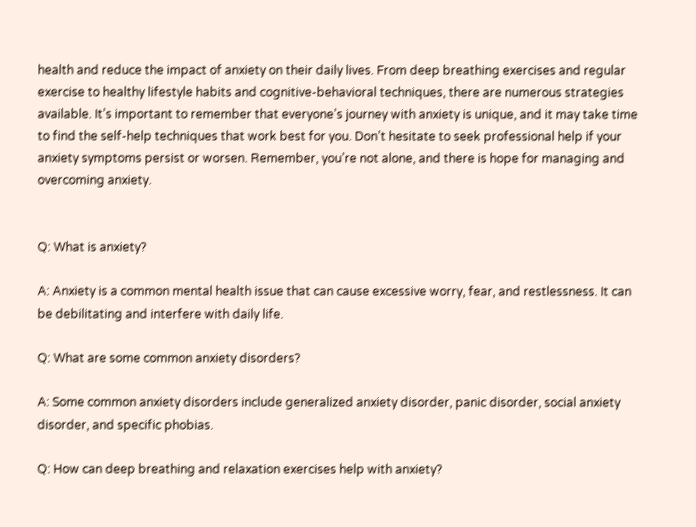health and reduce the impact of anxiety on their daily lives. From deep breathing exercises and regular exercise to healthy lifestyle habits and cognitive-behavioral techniques, there are numerous strategies available. It’s important to remember that everyone’s journey with anxiety is unique, and it may take time to find the self-help techniques that work best for you. Don’t hesitate to seek professional help if your anxiety symptoms persist or worsen. Remember, you’re not alone, and there is hope for managing and overcoming anxiety.


Q: What is anxiety?

A: Anxiety is a common mental health issue that can cause excessive worry, fear, and restlessness. It can be debilitating and interfere with daily life.

Q: What are some common anxiety disorders?

A: Some common anxiety disorders include generalized anxiety disorder, panic disorder, social anxiety disorder, and specific phobias.

Q: How can deep breathing and relaxation exercises help with anxiety?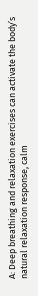A: Deep breathing and relaxation exercises can activate the body’s natural relaxation response, calm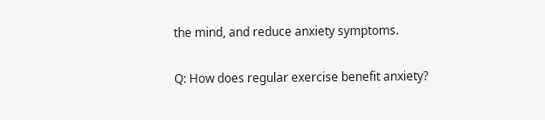the mind, and reduce anxiety symptoms.

Q: How does regular exercise benefit anxiety?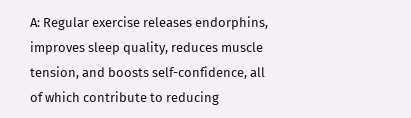A: Regular exercise releases endorphins, improves sleep quality, reduces muscle tension, and boosts self-confidence, all of which contribute to reducing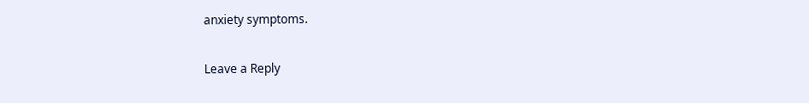anxiety symptoms.

Leave a Reply